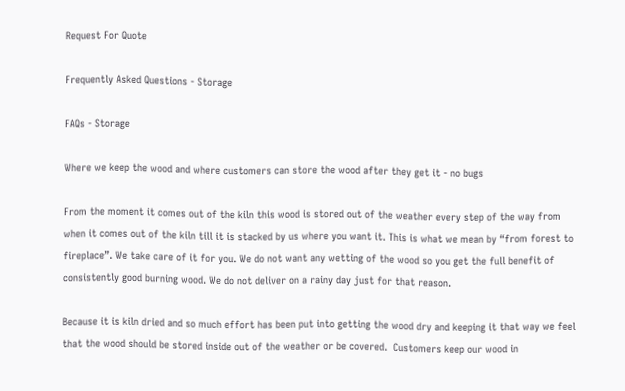Request For Quote

Frequently Asked Questions - Storage

FAQs - Storage

Where we keep the wood and where customers can store the wood after they get it - no bugs

From the moment it comes out of the kiln this wood is stored out of the weather every step of the way from when it comes out of the kiln till it is stacked by us where you want it. This is what we mean by “from forest to fireplace”. We take care of it for you. We do not want any wetting of the wood so you get the full benefit of consistently good burning wood. We do not deliver on a rainy day just for that reason.

Because it is kiln dried and so much effort has been put into getting the wood dry and keeping it that way we feel that the wood should be stored inside out of the weather or be covered.  Customers keep our wood in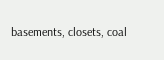basements, closets, coal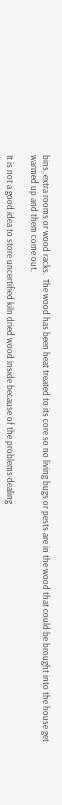bins, extra rooms or wood racks.  The wood has been heat treated to its core so no living bugs or pests are in the wood that could be brought into the house get warmed up and them come out.

It is not a good idea to store uncertified kiln dried wood inside because of the problems dealing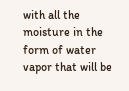with all the moisture in the form of water vapor that will be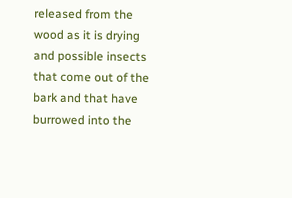released from the wood as it is drying and possible insects that come out of the bark and that have burrowed into the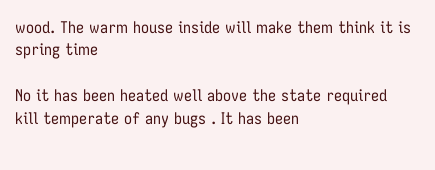wood. The warm house inside will make them think it is spring time

No it has been heated well above the state required kill temperate of any bugs . It has been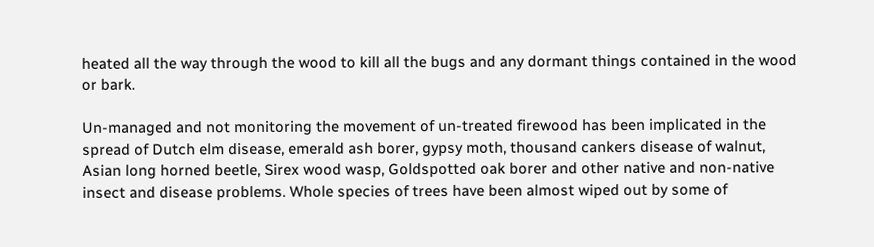heated all the way through the wood to kill all the bugs and any dormant things contained in the wood or bark.

Un-managed and not monitoring the movement of un-treated firewood has been implicated in the spread of Dutch elm disease, emerald ash borer, gypsy moth, thousand cankers disease of walnut, Asian long horned beetle, Sirex wood wasp, Goldspotted oak borer and other native and non-native insect and disease problems. Whole species of trees have been almost wiped out by some of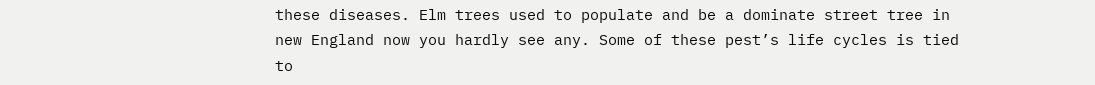these diseases. Elm trees used to populate and be a dominate street tree in new England now you hardly see any. Some of these pest’s life cycles is tied to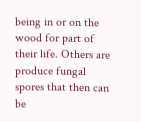being in or on the wood for part of their life. Others are produce fungal spores that then can be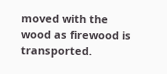moved with the wood as firewood is transported.